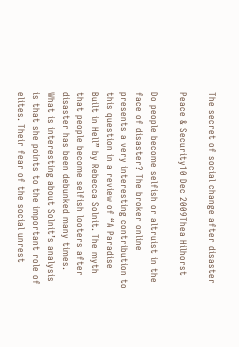The secret of social change after disaster

Peace & Security10 Dec 2009Thea Hilhorst

Do people become selfish or altruist in the face of disaster? The broker online presents a very interesting contribution to this question in a review of “A Paradise Built in Hell” by Rebecca Solnit. The myth that people become selfish looters after disaster has been debunked many times. What is interesting about Solnit’s analysis is that she points to the important role of elites. Their fear of the social unrest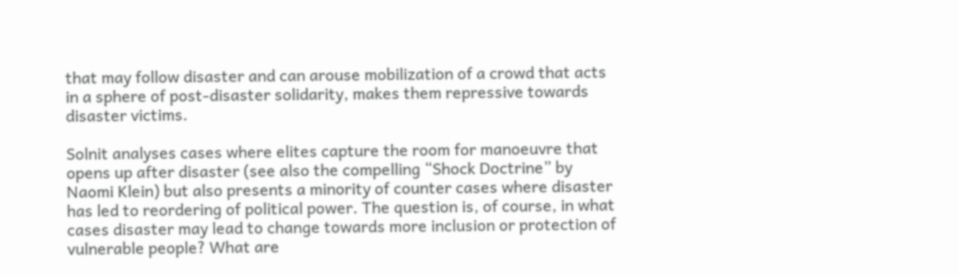that may follow disaster and can arouse mobilization of a crowd that acts in a sphere of post-disaster solidarity, makes them repressive towards disaster victims.

Solnit analyses cases where elites capture the room for manoeuvre that opens up after disaster (see also the compelling “Shock Doctrine” by Naomi Klein) but also presents a minority of counter cases where disaster has led to reordering of political power. The question is, of course, in what cases disaster may lead to change towards more inclusion or protection of vulnerable people? What are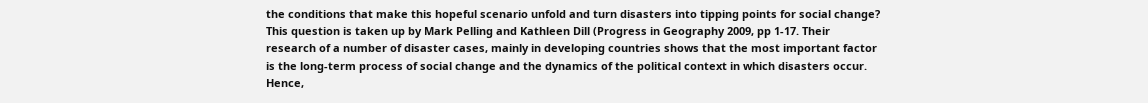the conditions that make this hopeful scenario unfold and turn disasters into tipping points for social change? This question is taken up by Mark Pelling and Kathleen Dill (Progress in Geography 2009, pp 1-17. Their research of a number of disaster cases, mainly in developing countries shows that the most important factor is the long-term process of social change and the dynamics of the political context in which disasters occur. Hence,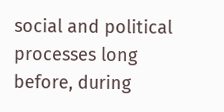social and political processes long before, during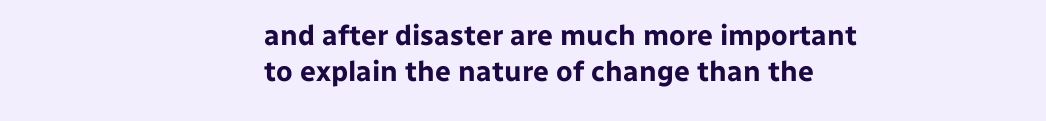and after disaster are much more important to explain the nature of change than the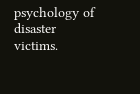psychology of disaster victims.